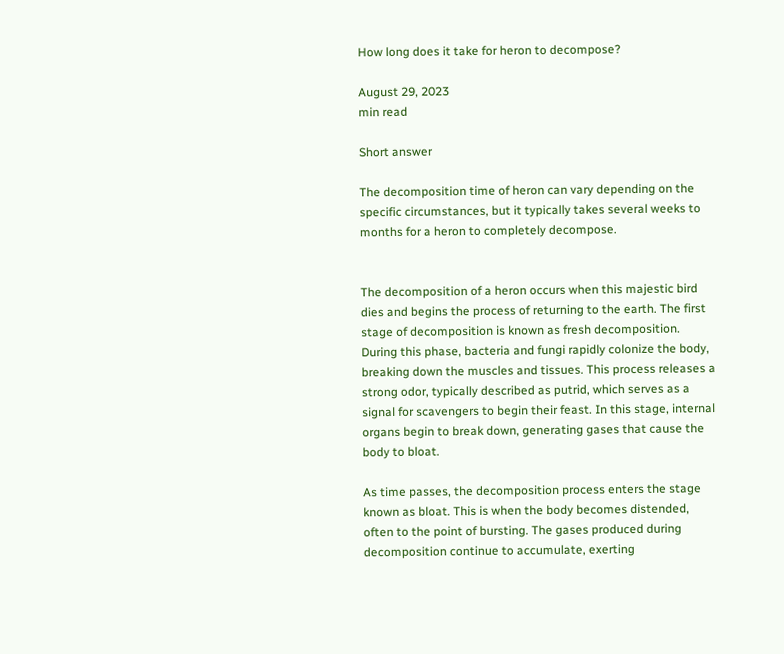How long does it take for heron to decompose?

August 29, 2023
min read

Short answer

The decomposition time of heron can vary depending on the specific circumstances, but it typically takes several weeks to months for a heron to completely decompose.


The decomposition of a heron occurs when this majestic bird dies and begins the process of returning to the earth. The first stage of decomposition is known as fresh decomposition. During this phase, bacteria and fungi rapidly colonize the body, breaking down the muscles and tissues. This process releases a strong odor, typically described as putrid, which serves as a signal for scavengers to begin their feast. In this stage, internal organs begin to break down, generating gases that cause the body to bloat.

As time passes, the decomposition process enters the stage known as bloat. This is when the body becomes distended, often to the point of bursting. The gases produced during decomposition continue to accumulate, exerting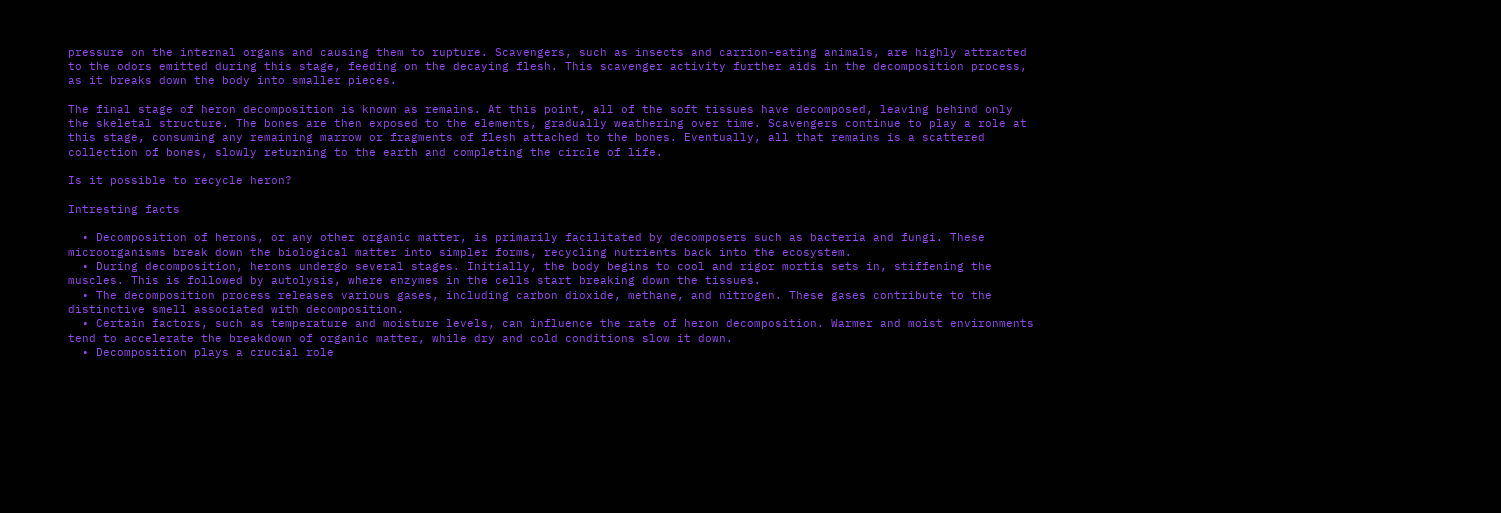pressure on the internal organs and causing them to rupture. Scavengers, such as insects and carrion-eating animals, are highly attracted to the odors emitted during this stage, feeding on the decaying flesh. This scavenger activity further aids in the decomposition process, as it breaks down the body into smaller pieces.

The final stage of heron decomposition is known as remains. At this point, all of the soft tissues have decomposed, leaving behind only the skeletal structure. The bones are then exposed to the elements, gradually weathering over time. Scavengers continue to play a role at this stage, consuming any remaining marrow or fragments of flesh attached to the bones. Eventually, all that remains is a scattered collection of bones, slowly returning to the earth and completing the circle of life.

Is it possible to recycle heron?

Intresting facts

  • Decomposition of herons, or any other organic matter, is primarily facilitated by decomposers such as bacteria and fungi. These microorganisms break down the biological matter into simpler forms, recycling nutrients back into the ecosystem.
  • During decomposition, herons undergo several stages. Initially, the body begins to cool and rigor mortis sets in, stiffening the muscles. This is followed by autolysis, where enzymes in the cells start breaking down the tissues.
  • The decomposition process releases various gases, including carbon dioxide, methane, and nitrogen. These gases contribute to the distinctive smell associated with decomposition.
  • Certain factors, such as temperature and moisture levels, can influence the rate of heron decomposition. Warmer and moist environments tend to accelerate the breakdown of organic matter, while dry and cold conditions slow it down.
  • Decomposition plays a crucial role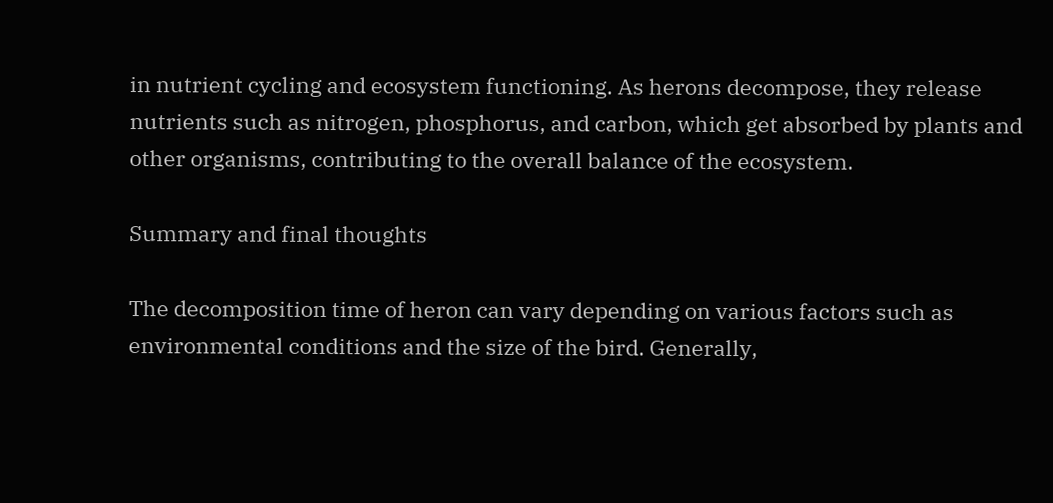in nutrient cycling and ecosystem functioning. As herons decompose, they release nutrients such as nitrogen, phosphorus, and carbon, which get absorbed by plants and other organisms, contributing to the overall balance of the ecosystem.

Summary and final thoughts

The decomposition time of heron can vary depending on various factors such as environmental conditions and the size of the bird. Generally,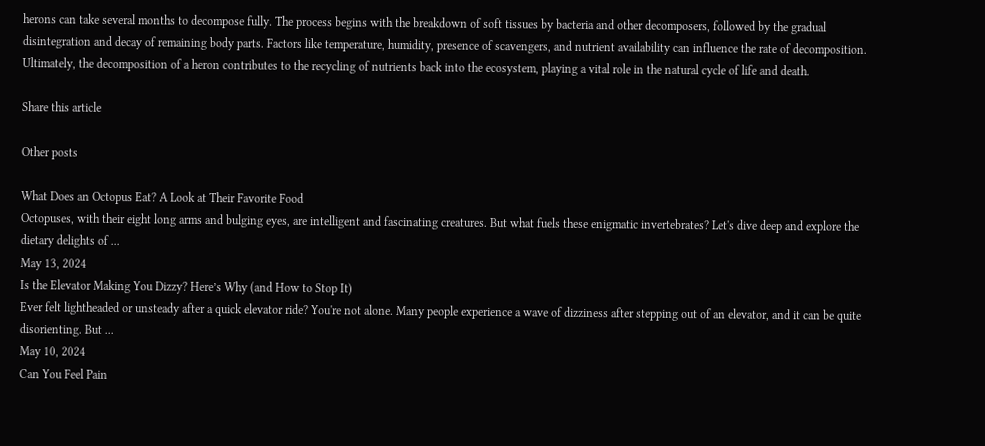herons can take several months to decompose fully. The process begins with the breakdown of soft tissues by bacteria and other decomposers, followed by the gradual disintegration and decay of remaining body parts. Factors like temperature, humidity, presence of scavengers, and nutrient availability can influence the rate of decomposition. Ultimately, the decomposition of a heron contributes to the recycling of nutrients back into the ecosystem, playing a vital role in the natural cycle of life and death.

Share this article

Other posts

What Does an Octopus Eat? A Look at Their Favorite Food
Octopuses, with their eight long arms and bulging eyes, are intelligent and fascinating creatures. But what fuels these enigmatic invertebrates? Let's dive deep and explore the dietary delights of ...
May 13, 2024
Is the Elevator Making You Dizzy? Here’s Why (and How to Stop It)
Ever felt lightheaded or unsteady after a quick elevator ride? You're not alone. Many people experience a wave of dizziness after stepping out of an elevator, and it can be quite disorienting. But ...
May 10, 2024
Can You Feel Pain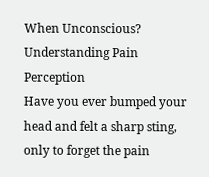When Unconscious? Understanding Pain Perception
Have you ever bumped your head and felt a sharp sting, only to forget the pain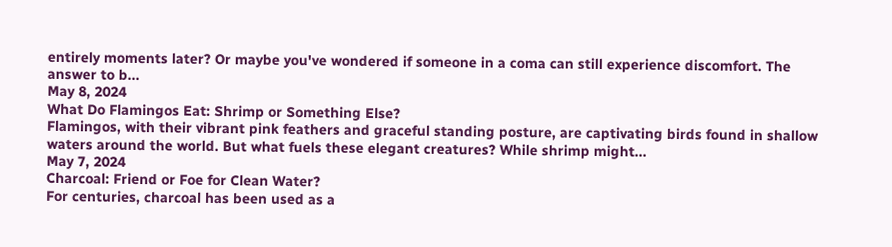entirely moments later? Or maybe you've wondered if someone in a coma can still experience discomfort. The answer to b...
May 8, 2024
What Do Flamingos Eat: Shrimp or Something Else?
Flamingos, with their vibrant pink feathers and graceful standing posture, are captivating birds found in shallow waters around the world. But what fuels these elegant creatures? While shrimp might...
May 7, 2024
Charcoal: Friend or Foe for Clean Water?
For centuries, charcoal has been used as a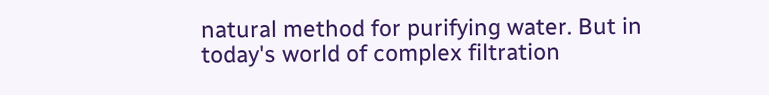natural method for purifying water. But in today's world of complex filtration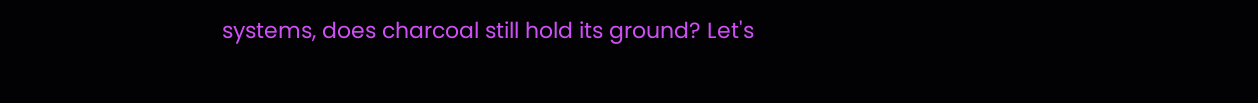systems, does charcoal still hold its ground? Let's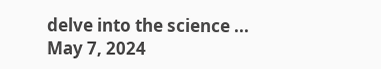delve into the science ...
May 7, 2024